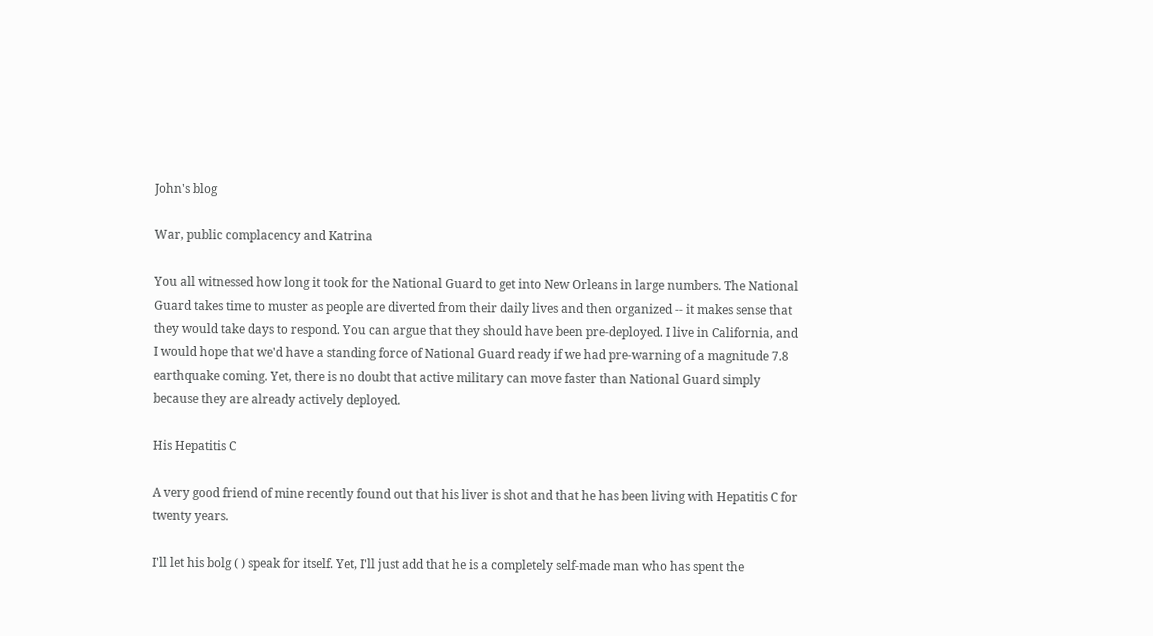John's blog

War, public complacency and Katrina

You all witnessed how long it took for the National Guard to get into New Orleans in large numbers. The National Guard takes time to muster as people are diverted from their daily lives and then organized -- it makes sense that they would take days to respond. You can argue that they should have been pre-deployed. I live in California, and I would hope that we'd have a standing force of National Guard ready if we had pre-warning of a magnitude 7.8 earthquake coming. Yet, there is no doubt that active military can move faster than National Guard simply because they are already actively deployed.

His Hepatitis C

A very good friend of mine recently found out that his liver is shot and that he has been living with Hepatitis C for twenty years.

I'll let his bolg ( ) speak for itself. Yet, I'll just add that he is a completely self-made man who has spent the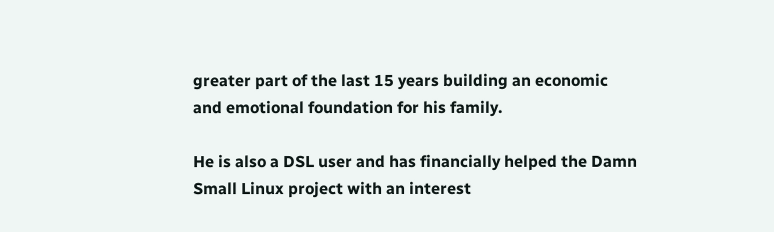greater part of the last 15 years building an economic and emotional foundation for his family.

He is also a DSL user and has financially helped the Damn Small Linux project with an interest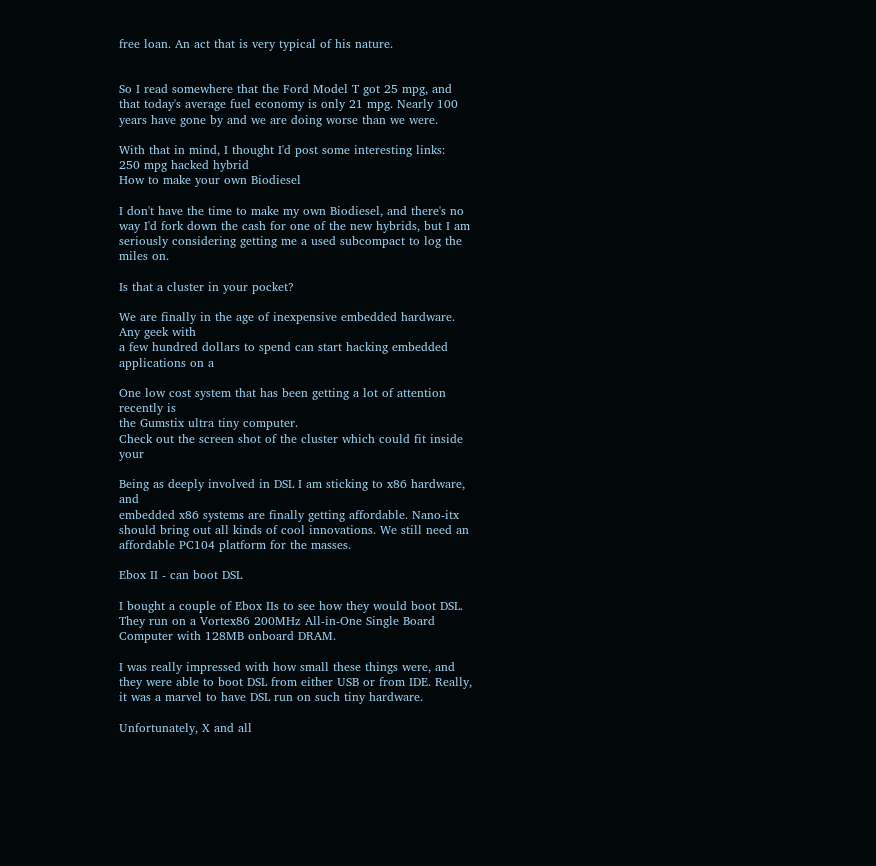free loan. An act that is very typical of his nature.


So I read somewhere that the Ford Model T got 25 mpg, and that today's average fuel economy is only 21 mpg. Nearly 100 years have gone by and we are doing worse than we were.

With that in mind, I thought I'd post some interesting links:
250 mpg hacked hybrid
How to make your own Biodiesel

I don't have the time to make my own Biodiesel, and there's no way I'd fork down the cash for one of the new hybrids, but I am seriously considering getting me a used subcompact to log the miles on.

Is that a cluster in your pocket?

We are finally in the age of inexpensive embedded hardware. Any geek with
a few hundred dollars to spend can start hacking embedded applications on a

One low cost system that has been getting a lot of attention recently is
the Gumstix ultra tiny computer.
Check out the screen shot of the cluster which could fit inside your

Being as deeply involved in DSL I am sticking to x86 hardware, and
embedded x86 systems are finally getting affordable. Nano-itx should bring out all kinds of cool innovations. We still need an affordable PC104 platform for the masses.

Ebox II - can boot DSL

I bought a couple of Ebox IIs to see how they would boot DSL. They run on a Vortex86 200MHz All-in-One Single Board Computer with 128MB onboard DRAM.

I was really impressed with how small these things were, and they were able to boot DSL from either USB or from IDE. Really, it was a marvel to have DSL run on such tiny hardware.

Unfortunately, X and all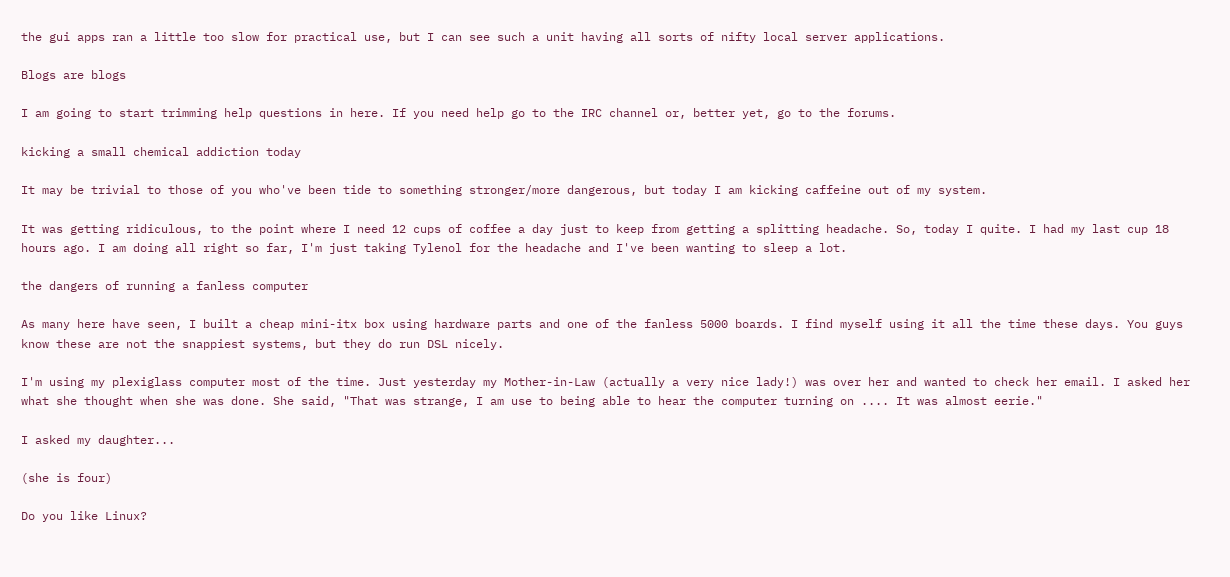the gui apps ran a little too slow for practical use, but I can see such a unit having all sorts of nifty local server applications.

Blogs are blogs

I am going to start trimming help questions in here. If you need help go to the IRC channel or, better yet, go to the forums.

kicking a small chemical addiction today

It may be trivial to those of you who've been tide to something stronger/more dangerous, but today I am kicking caffeine out of my system.

It was getting ridiculous, to the point where I need 12 cups of coffee a day just to keep from getting a splitting headache. So, today I quite. I had my last cup 18 hours ago. I am doing all right so far, I'm just taking Tylenol for the headache and I've been wanting to sleep a lot.

the dangers of running a fanless computer

As many here have seen, I built a cheap mini-itx box using hardware parts and one of the fanless 5000 boards. I find myself using it all the time these days. You guys know these are not the snappiest systems, but they do run DSL nicely.

I'm using my plexiglass computer most of the time. Just yesterday my Mother-in-Law (actually a very nice lady!) was over her and wanted to check her email. I asked her what she thought when she was done. She said, "That was strange, I am use to being able to hear the computer turning on .... It was almost eerie."

I asked my daughter...

(she is four)

Do you like Linux?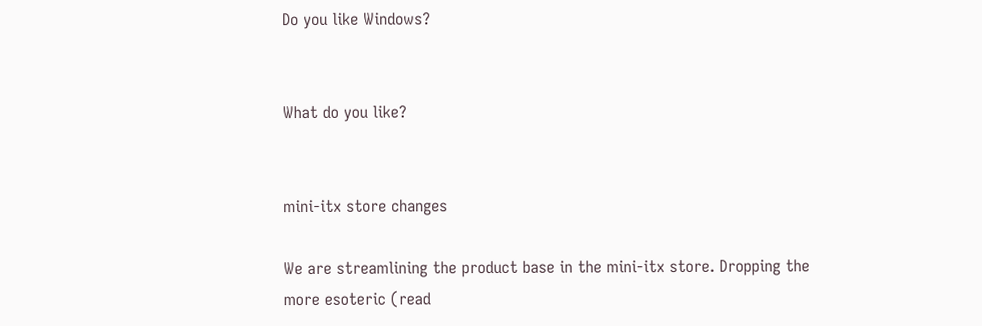Do you like Windows?


What do you like?


mini-itx store changes

We are streamlining the product base in the mini-itx store. Dropping the more esoteric (read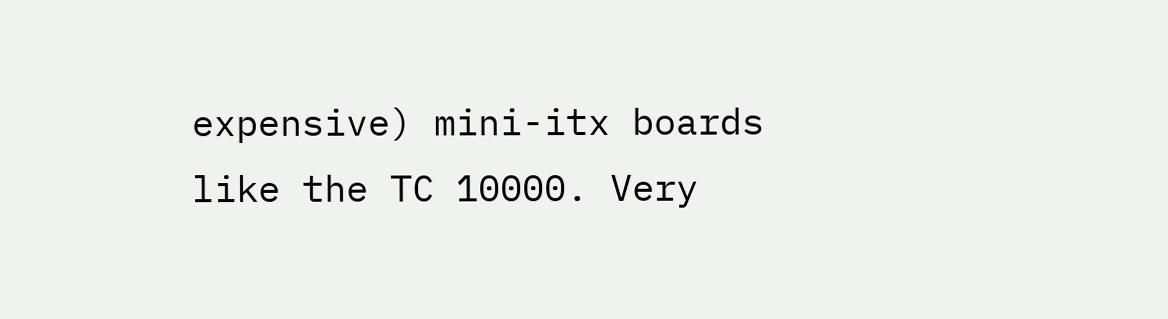expensive) mini-itx boards like the TC 10000. Very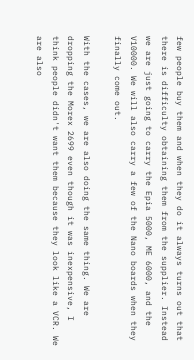few people buy them and when they do it always turns out that there is difficulty obtaining them from the supplier. Instead we are just going to carry the Epia 5000, ME 6000, and the V10000. We will also carry a few of the Nano boards when they finally come out.

With the cases, we are also doing the same thing. We are dropping the Morex 2699 even though it was inexpensive, I think people didn't want them because they look like a VCR. We are also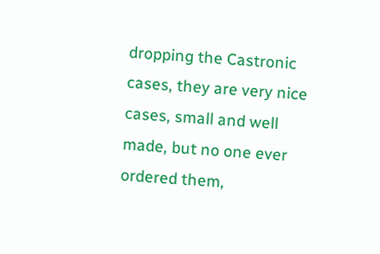dropping the Castronic cases, they are very nice cases, small and well made, but no one ever ordered them,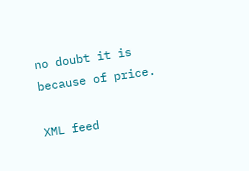no doubt it is because of price.

XML feed